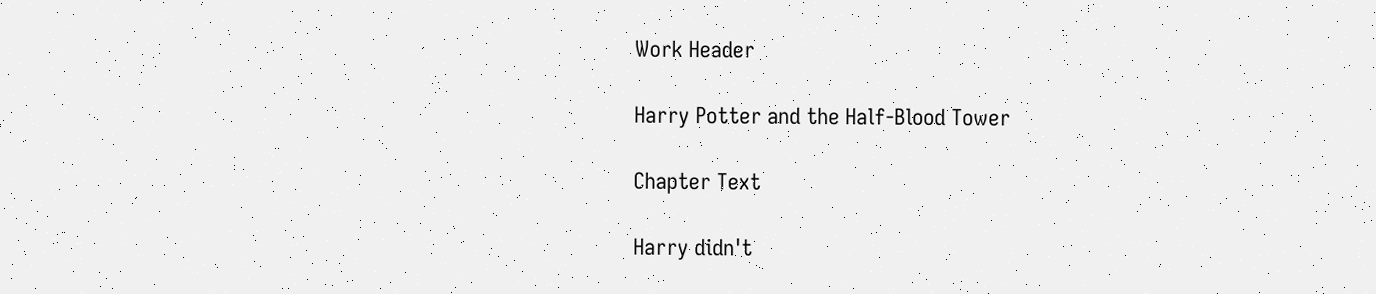Work Header

Harry Potter and the Half-Blood Tower

Chapter Text

Harry didn't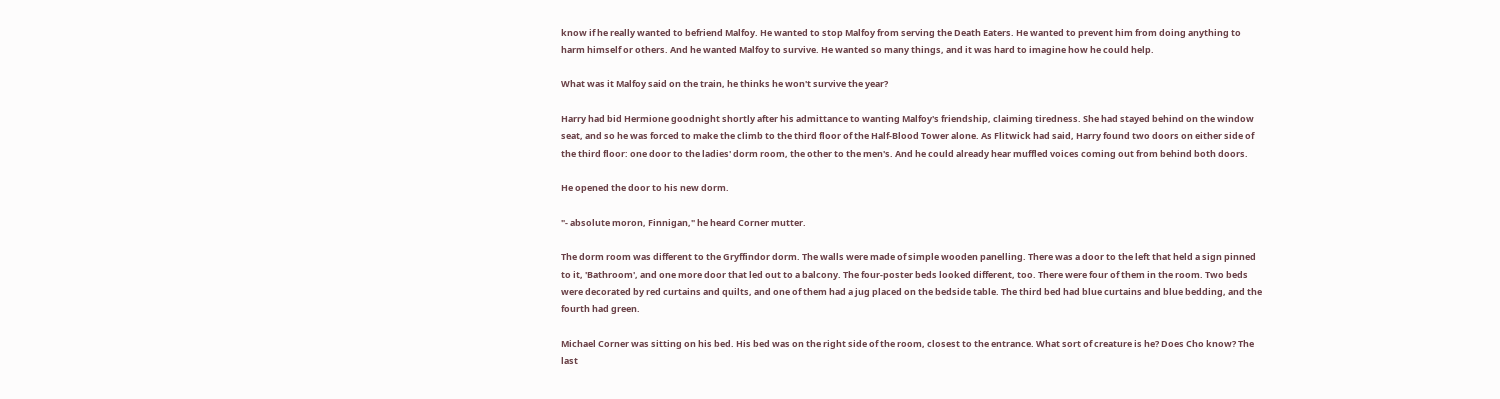know if he really wanted to befriend Malfoy. He wanted to stop Malfoy from serving the Death Eaters. He wanted to prevent him from doing anything to harm himself or others. And he wanted Malfoy to survive. He wanted so many things, and it was hard to imagine how he could help.

What was it Malfoy said on the train, he thinks he won't survive the year?

Harry had bid Hermione goodnight shortly after his admittance to wanting Malfoy's friendship, claiming tiredness. She had stayed behind on the window seat, and so he was forced to make the climb to the third floor of the Half-Blood Tower alone. As Flitwick had said, Harry found two doors on either side of the third floor: one door to the ladies' dorm room, the other to the men's. And he could already hear muffled voices coming out from behind both doors.

He opened the door to his new dorm.

"- absolute moron, Finnigan," he heard Corner mutter.

The dorm room was different to the Gryffindor dorm. The walls were made of simple wooden panelling. There was a door to the left that held a sign pinned to it, 'Bathroom', and one more door that led out to a balcony. The four-poster beds looked different, too. There were four of them in the room. Two beds were decorated by red curtains and quilts, and one of them had a jug placed on the bedside table. The third bed had blue curtains and blue bedding, and the fourth had green.

Michael Corner was sitting on his bed. His bed was on the right side of the room, closest to the entrance. What sort of creature is he? Does Cho know? The last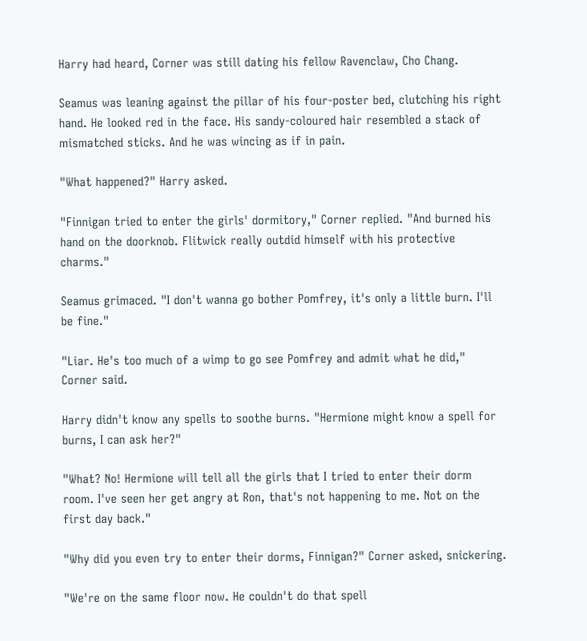Harry had heard, Corner was still dating his fellow Ravenclaw, Cho Chang.

Seamus was leaning against the pillar of his four-poster bed, clutching his right hand. He looked red in the face. His sandy-coloured hair resembled a stack of mismatched sticks. And he was wincing as if in pain.

"What happened?" Harry asked.

"Finnigan tried to enter the girls' dormitory," Corner replied. "And burned his hand on the doorknob. Flitwick really outdid himself with his protective charms."

Seamus grimaced. "I don't wanna go bother Pomfrey, it's only a little burn. I'll be fine."

"Liar. He's too much of a wimp to go see Pomfrey and admit what he did," Corner said.

Harry didn't know any spells to soothe burns. "Hermione might know a spell for burns, I can ask her?"

"What? No! Hermione will tell all the girls that I tried to enter their dorm room. I've seen her get angry at Ron, that's not happening to me. Not on the first day back."

"Why did you even try to enter their dorms, Finnigan?" Corner asked, snickering.

"We're on the same floor now. He couldn't do that spell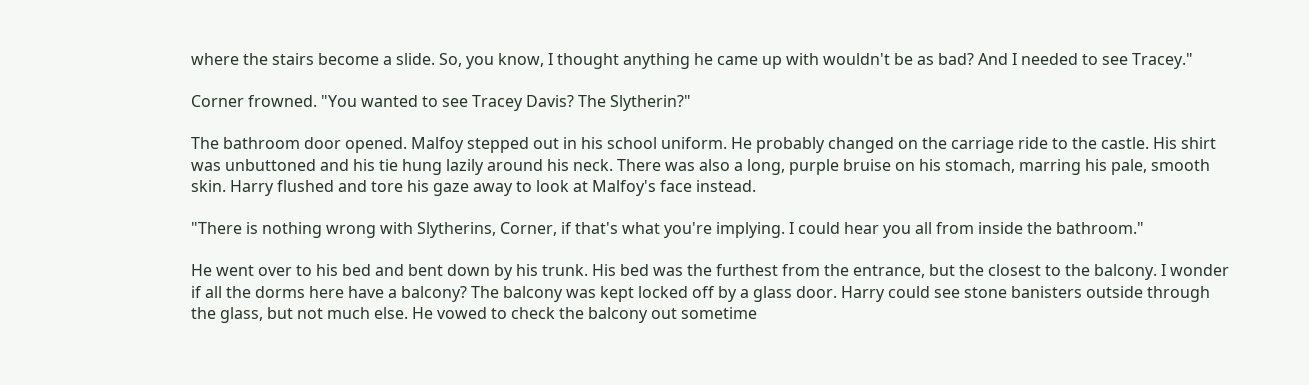where the stairs become a slide. So, you know, I thought anything he came up with wouldn't be as bad? And I needed to see Tracey."

Corner frowned. "You wanted to see Tracey Davis? The Slytherin?"

The bathroom door opened. Malfoy stepped out in his school uniform. He probably changed on the carriage ride to the castle. His shirt was unbuttoned and his tie hung lazily around his neck. There was also a long, purple bruise on his stomach, marring his pale, smooth skin. Harry flushed and tore his gaze away to look at Malfoy's face instead.

"There is nothing wrong with Slytherins, Corner, if that's what you're implying. I could hear you all from inside the bathroom."

He went over to his bed and bent down by his trunk. His bed was the furthest from the entrance, but the closest to the balcony. I wonder if all the dorms here have a balcony? The balcony was kept locked off by a glass door. Harry could see stone banisters outside through the glass, but not much else. He vowed to check the balcony out sometime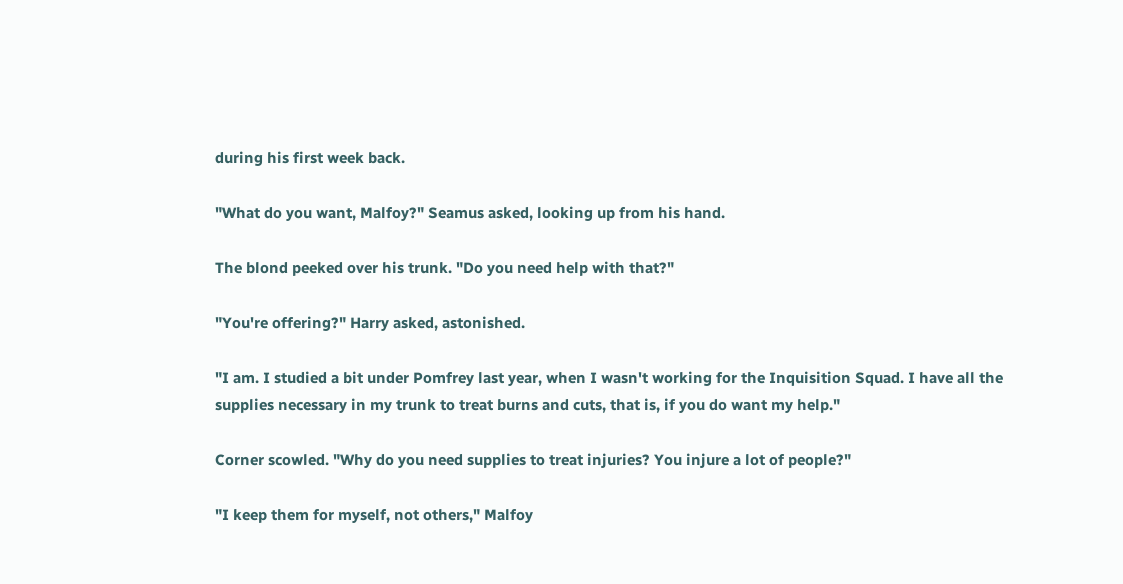during his first week back.

"What do you want, Malfoy?" Seamus asked, looking up from his hand.

The blond peeked over his trunk. "Do you need help with that?"

"You're offering?" Harry asked, astonished.

"I am. I studied a bit under Pomfrey last year, when I wasn't working for the Inquisition Squad. I have all the supplies necessary in my trunk to treat burns and cuts, that is, if you do want my help."

Corner scowled. "Why do you need supplies to treat injuries? You injure a lot of people?"

"I keep them for myself, not others," Malfoy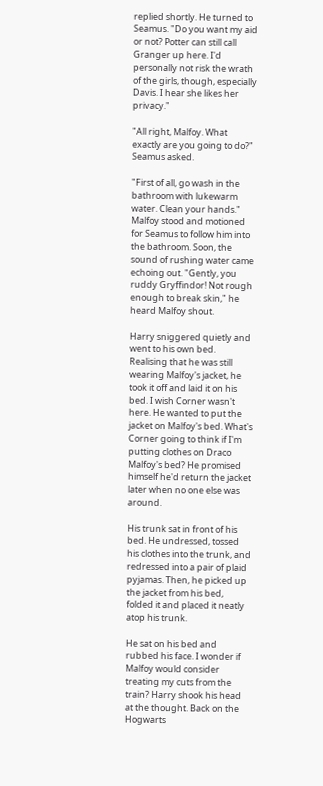replied shortly. He turned to Seamus. "Do you want my aid or not? Potter can still call Granger up here. I'd personally not risk the wrath of the girls, though, especially Davis. I hear she likes her privacy."

"All right, Malfoy. What exactly are you going to do?" Seamus asked.

"First of all, go wash in the bathroom with lukewarm water. Clean your hands." Malfoy stood and motioned for Seamus to follow him into the bathroom. Soon, the sound of rushing water came echoing out. "Gently, you ruddy Gryffindor! Not rough enough to break skin," he heard Malfoy shout.

Harry sniggered quietly and went to his own bed. Realising that he was still wearing Malfoy's jacket, he took it off and laid it on his bed. I wish Corner wasn't here. He wanted to put the jacket on Malfoy's bed. What's Corner going to think if I'm putting clothes on Draco Malfoy's bed? He promised himself he'd return the jacket later when no one else was around.

His trunk sat in front of his bed. He undressed, tossed his clothes into the trunk, and redressed into a pair of plaid pyjamas. Then, he picked up the jacket from his bed, folded it and placed it neatly atop his trunk.

He sat on his bed and rubbed his face. I wonder if Malfoy would consider treating my cuts from the train? Harry shook his head at the thought. Back on the Hogwarts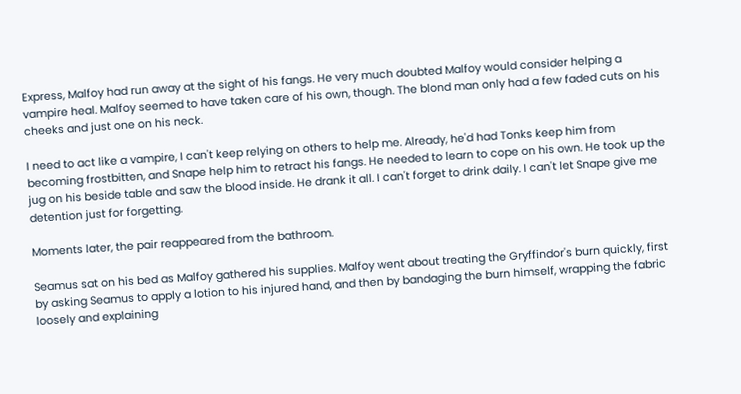Express, Malfoy had run away at the sight of his fangs. He very much doubted Malfoy would consider helping a vampire heal. Malfoy seemed to have taken care of his own, though. The blond man only had a few faded cuts on his cheeks and just one on his neck.

I need to act like a vampire, I can't keep relying on others to help me. Already, he'd had Tonks keep him from becoming frostbitten, and Snape help him to retract his fangs. He needed to learn to cope on his own. He took up the jug on his beside table and saw the blood inside. He drank it all. I can't forget to drink daily. I can't let Snape give me detention just for forgetting.

Moments later, the pair reappeared from the bathroom.

Seamus sat on his bed as Malfoy gathered his supplies. Malfoy went about treating the Gryffindor's burn quickly, first by asking Seamus to apply a lotion to his injured hand, and then by bandaging the burn himself, wrapping the fabric loosely and explaining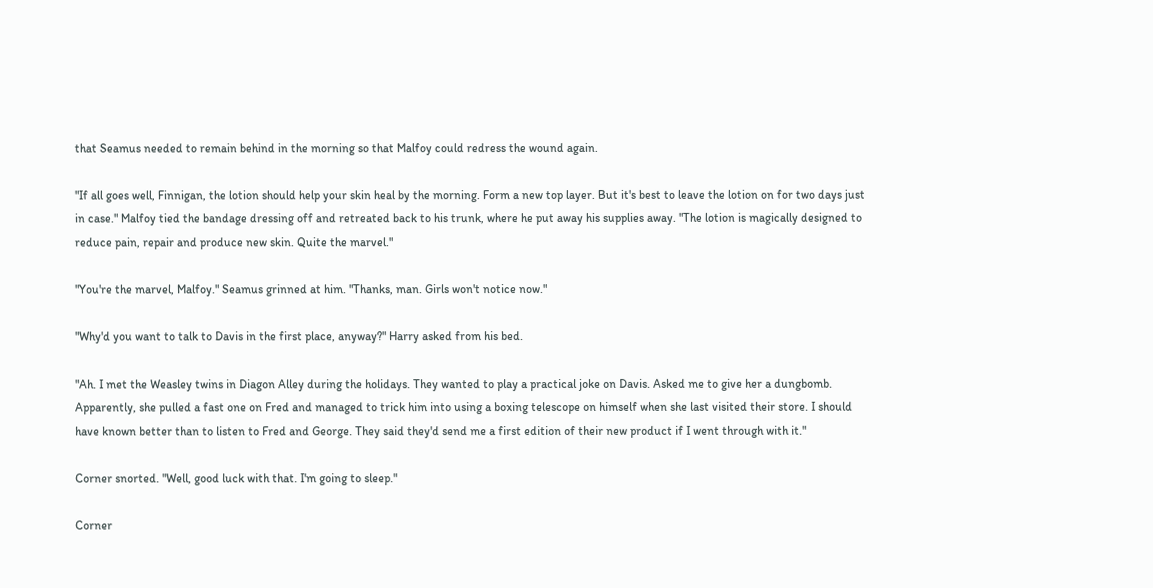that Seamus needed to remain behind in the morning so that Malfoy could redress the wound again.

"If all goes well, Finnigan, the lotion should help your skin heal by the morning. Form a new top layer. But it's best to leave the lotion on for two days just in case." Malfoy tied the bandage dressing off and retreated back to his trunk, where he put away his supplies away. "The lotion is magically designed to reduce pain, repair and produce new skin. Quite the marvel."

"You're the marvel, Malfoy." Seamus grinned at him. "Thanks, man. Girls won't notice now."

"Why'd you want to talk to Davis in the first place, anyway?" Harry asked from his bed.

"Ah. I met the Weasley twins in Diagon Alley during the holidays. They wanted to play a practical joke on Davis. Asked me to give her a dungbomb. Apparently, she pulled a fast one on Fred and managed to trick him into using a boxing telescope on himself when she last visited their store. I should have known better than to listen to Fred and George. They said they'd send me a first edition of their new product if I went through with it."

Corner snorted. "Well, good luck with that. I'm going to sleep."

Corner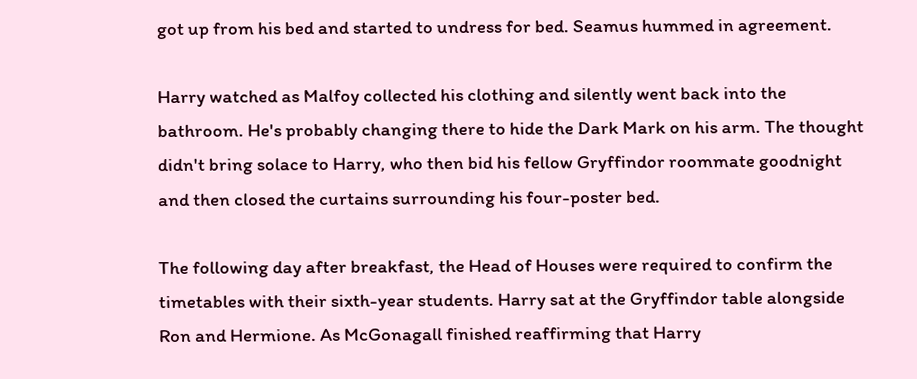got up from his bed and started to undress for bed. Seamus hummed in agreement.

Harry watched as Malfoy collected his clothing and silently went back into the bathroom. He's probably changing there to hide the Dark Mark on his arm. The thought didn't bring solace to Harry, who then bid his fellow Gryffindor roommate goodnight and then closed the curtains surrounding his four-poster bed.

The following day after breakfast, the Head of Houses were required to confirm the timetables with their sixth-year students. Harry sat at the Gryffindor table alongside Ron and Hermione. As McGonagall finished reaffirming that Harry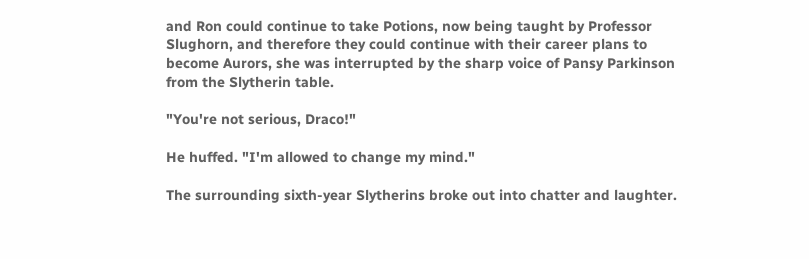and Ron could continue to take Potions, now being taught by Professor Slughorn, and therefore they could continue with their career plans to become Aurors, she was interrupted by the sharp voice of Pansy Parkinson from the Slytherin table.

"You're not serious, Draco!"

He huffed. "I'm allowed to change my mind."

The surrounding sixth-year Slytherins broke out into chatter and laughter.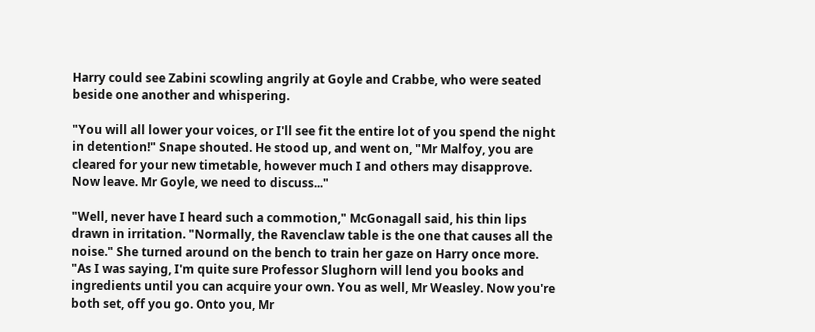Harry could see Zabini scowling angrily at Goyle and Crabbe, who were seated beside one another and whispering.

"You will all lower your voices, or I'll see fit the entire lot of you spend the night in detention!" Snape shouted. He stood up, and went on, "Mr Malfoy, you are cleared for your new timetable, however much I and others may disapprove. Now leave. Mr Goyle, we need to discuss..."

"Well, never have I heard such a commotion," McGonagall said, his thin lips drawn in irritation. "Normally, the Ravenclaw table is the one that causes all the noise." She turned around on the bench to train her gaze on Harry once more. "As I was saying, I'm quite sure Professor Slughorn will lend you books and ingredients until you can acquire your own. You as well, Mr Weasley. Now you're both set, off you go. Onto you, Mr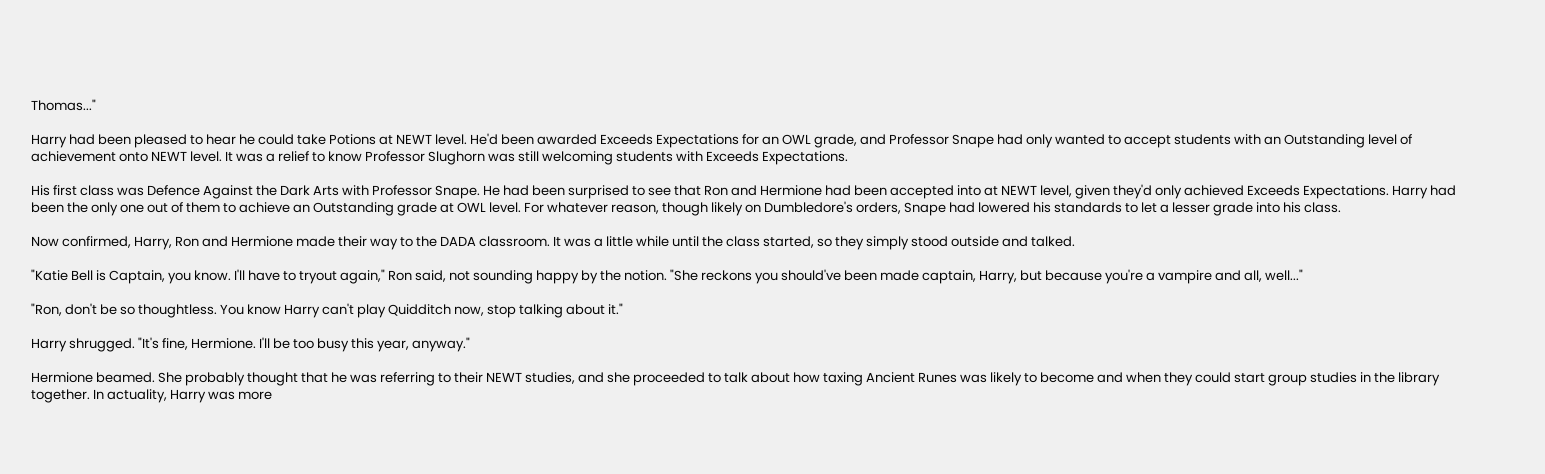Thomas..."

Harry had been pleased to hear he could take Potions at NEWT level. He'd been awarded Exceeds Expectations for an OWL grade, and Professor Snape had only wanted to accept students with an Outstanding level of achievement onto NEWT level. It was a relief to know Professor Slughorn was still welcoming students with Exceeds Expectations.

His first class was Defence Against the Dark Arts with Professor Snape. He had been surprised to see that Ron and Hermione had been accepted into at NEWT level, given they'd only achieved Exceeds Expectations. Harry had been the only one out of them to achieve an Outstanding grade at OWL level. For whatever reason, though likely on Dumbledore's orders, Snape had lowered his standards to let a lesser grade into his class.

Now confirmed, Harry, Ron and Hermione made their way to the DADA classroom. It was a little while until the class started, so they simply stood outside and talked.

"Katie Bell is Captain, you know. I'll have to tryout again," Ron said, not sounding happy by the notion. "She reckons you should've been made captain, Harry, but because you're a vampire and all, well..."

"Ron, don't be so thoughtless. You know Harry can't play Quidditch now, stop talking about it."

Harry shrugged. "It's fine, Hermione. I'll be too busy this year, anyway."

Hermione beamed. She probably thought that he was referring to their NEWT studies, and she proceeded to talk about how taxing Ancient Runes was likely to become and when they could start group studies in the library together. In actuality, Harry was more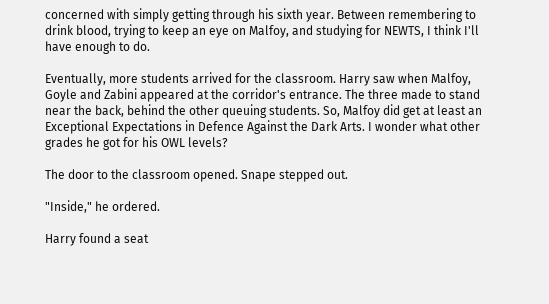concerned with simply getting through his sixth year. Between remembering to drink blood, trying to keep an eye on Malfoy, and studying for NEWTS, I think I'll have enough to do.

Eventually, more students arrived for the classroom. Harry saw when Malfoy, Goyle and Zabini appeared at the corridor's entrance. The three made to stand near the back, behind the other queuing students. So, Malfoy did get at least an Exceptional Expectations in Defence Against the Dark Arts. I wonder what other grades he got for his OWL levels?

The door to the classroom opened. Snape stepped out.

"Inside," he ordered.

Harry found a seat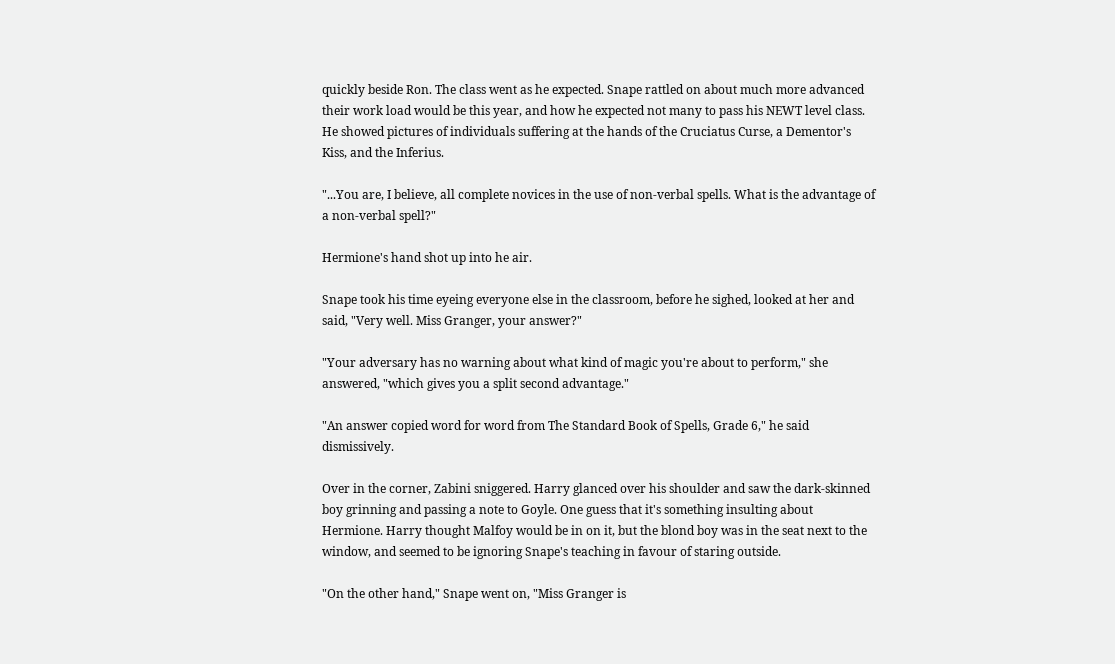quickly beside Ron. The class went as he expected. Snape rattled on about much more advanced their work load would be this year, and how he expected not many to pass his NEWT level class. He showed pictures of individuals suffering at the hands of the Cruciatus Curse, a Dementor's Kiss, and the Inferius.

"...You are, I believe, all complete novices in the use of non-verbal spells. What is the advantage of a non-verbal spell?"

Hermione's hand shot up into he air.

Snape took his time eyeing everyone else in the classroom, before he sighed, looked at her and said, "Very well. Miss Granger, your answer?"

"Your adversary has no warning about what kind of magic you're about to perform," she answered, "which gives you a split second advantage."

"An answer copied word for word from The Standard Book of Spells, Grade 6," he said dismissively.

Over in the corner, Zabini sniggered. Harry glanced over his shoulder and saw the dark-skinned boy grinning and passing a note to Goyle. One guess that it's something insulting about Hermione. Harry thought Malfoy would be in on it, but the blond boy was in the seat next to the window, and seemed to be ignoring Snape's teaching in favour of staring outside.

"On the other hand," Snape went on, "Miss Granger is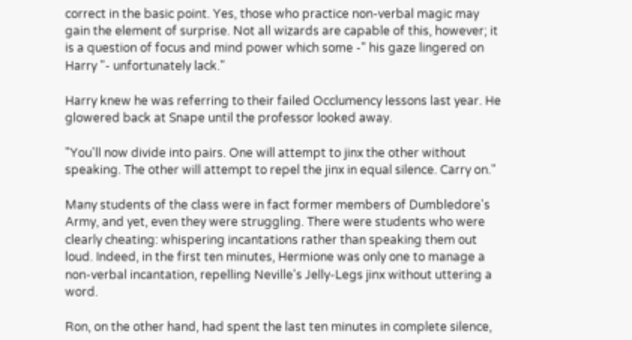correct in the basic point. Yes, those who practice non-verbal magic may gain the element of surprise. Not all wizards are capable of this, however; it is a question of focus and mind power which some -" his gaze lingered on Harry "- unfortunately lack."

Harry knew he was referring to their failed Occlumency lessons last year. He glowered back at Snape until the professor looked away.

"You'll now divide into pairs. One will attempt to jinx the other without speaking. The other will attempt to repel the jinx in equal silence. Carry on."

Many students of the class were in fact former members of Dumbledore's Army, and yet, even they were struggling. There were students who were clearly cheating: whispering incantations rather than speaking them out loud. Indeed, in the first ten minutes, Hermione was only one to manage a non-verbal incantation, repelling Neville's Jelly-Legs jinx without uttering a word.

Ron, on the other hand, had spent the last ten minutes in complete silence,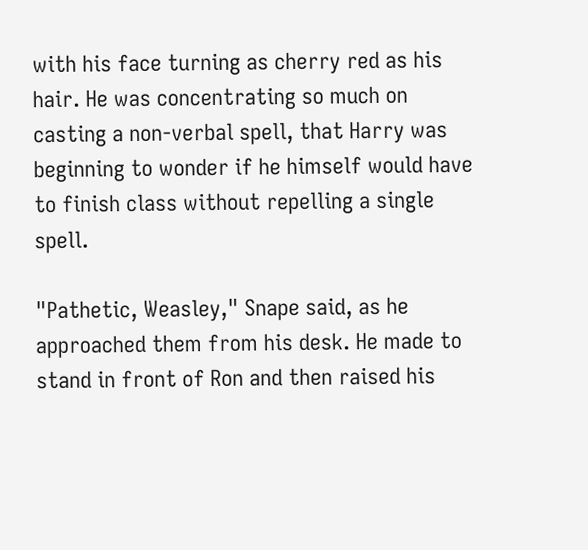with his face turning as cherry red as his hair. He was concentrating so much on casting a non-verbal spell, that Harry was beginning to wonder if he himself would have to finish class without repelling a single spell.

"Pathetic, Weasley," Snape said, as he approached them from his desk. He made to stand in front of Ron and then raised his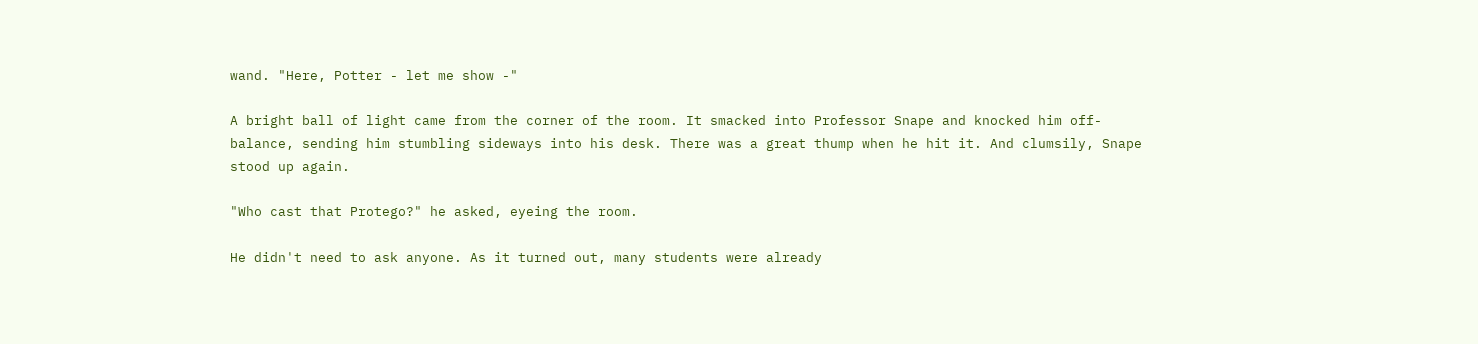wand. "Here, Potter - let me show -"

A bright ball of light came from the corner of the room. It smacked into Professor Snape and knocked him off-balance, sending him stumbling sideways into his desk. There was a great thump when he hit it. And clumsily, Snape stood up again.

"Who cast that Protego?" he asked, eyeing the room.

He didn't need to ask anyone. As it turned out, many students were already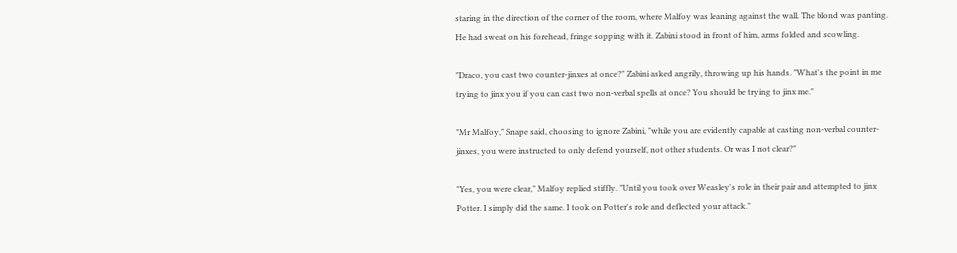staring in the direction of the corner of the room, where Malfoy was leaning against the wall. The blond was panting. He had sweat on his forehead, fringe sopping with it. Zabini stood in front of him, arms folded and scowling.

"Draco, you cast two counter-jinxes at once?" Zabini asked angrily, throwing up his hands. "What's the point in me trying to jinx you if you can cast two non-verbal spells at once? You should be trying to jinx me."

"Mr Malfoy," Snape said, choosing to ignore Zabini, "while you are evidently capable at casting non-verbal counter-jinxes, you were instructed to only defend yourself, not other students. Or was I not clear?"

"Yes, you were clear," Malfoy replied stiffly. "Until you took over Weasley's role in their pair and attempted to jinx Potter. I simply did the same. I took on Potter's role and deflected your attack."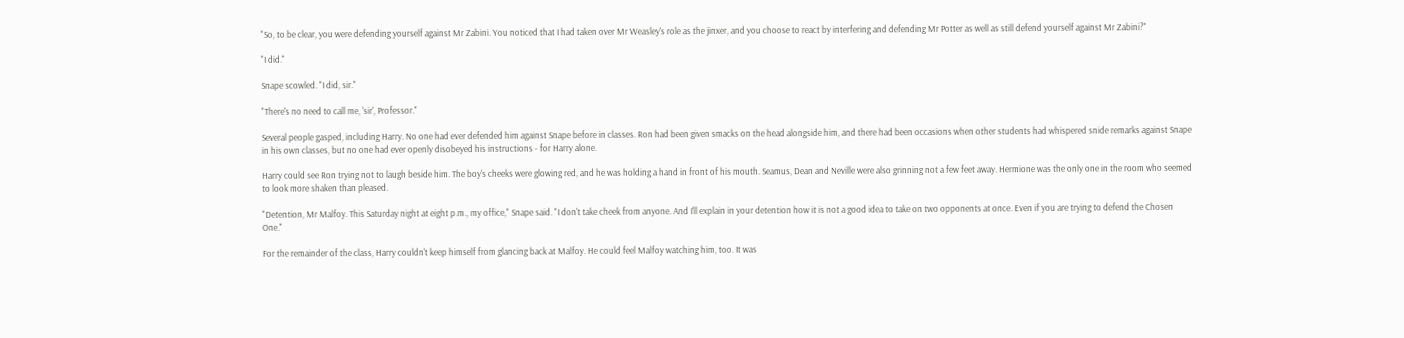"So, to be clear, you were defending yourself against Mr Zabini. You noticed that I had taken over Mr Weasley's role as the jinxer, and you choose to react by interfering and defending Mr Potter as well as still defend yourself against Mr Zabini?"

"I did."

Snape scowled. "I did, sir."

"There's no need to call me, 'sir', Professor."

Several people gasped, including Harry. No one had ever defended him against Snape before in classes. Ron had been given smacks on the head alongside him, and there had been occasions when other students had whispered snide remarks against Snape in his own classes, but no one had ever openly disobeyed his instructions - for Harry alone.

Harry could see Ron trying not to laugh beside him. The boy's cheeks were glowing red, and he was holding a hand in front of his mouth. Seamus, Dean and Neville were also grinning not a few feet away. Hermione was the only one in the room who seemed to look more shaken than pleased.

"Detention, Mr Malfoy. This Saturday night at eight p.m., my office," Snape said. "I don't take cheek from anyone. And I'll explain in your detention how it is not a good idea to take on two opponents at once. Even if you are trying to defend the Chosen One."

For the remainder of the class, Harry couldn't keep himself from glancing back at Malfoy. He could feel Malfoy watching him, too. It was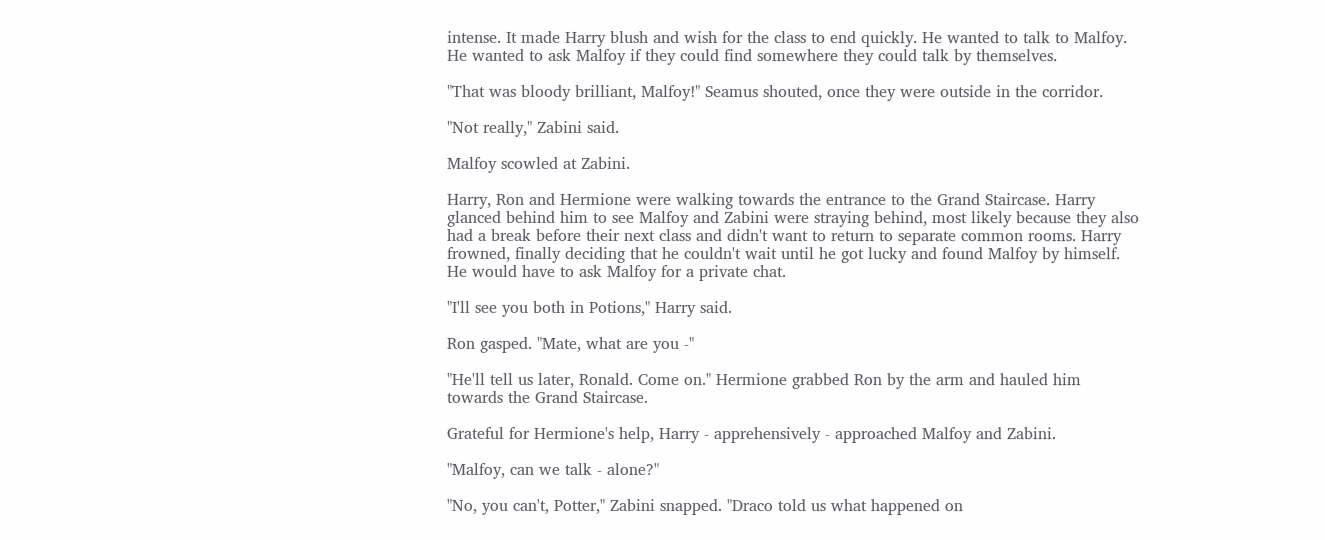intense. It made Harry blush and wish for the class to end quickly. He wanted to talk to Malfoy. He wanted to ask Malfoy if they could find somewhere they could talk by themselves.

"That was bloody brilliant, Malfoy!" Seamus shouted, once they were outside in the corridor.

"Not really," Zabini said.

Malfoy scowled at Zabini.

Harry, Ron and Hermione were walking towards the entrance to the Grand Staircase. Harry glanced behind him to see Malfoy and Zabini were straying behind, most likely because they also had a break before their next class and didn't want to return to separate common rooms. Harry frowned, finally deciding that he couldn't wait until he got lucky and found Malfoy by himself. He would have to ask Malfoy for a private chat.

"I'll see you both in Potions," Harry said.

Ron gasped. "Mate, what are you -"

"He'll tell us later, Ronald. Come on." Hermione grabbed Ron by the arm and hauled him towards the Grand Staircase.

Grateful for Hermione's help, Harry - apprehensively - approached Malfoy and Zabini.

"Malfoy, can we talk - alone?"

"No, you can't, Potter," Zabini snapped. "Draco told us what happened on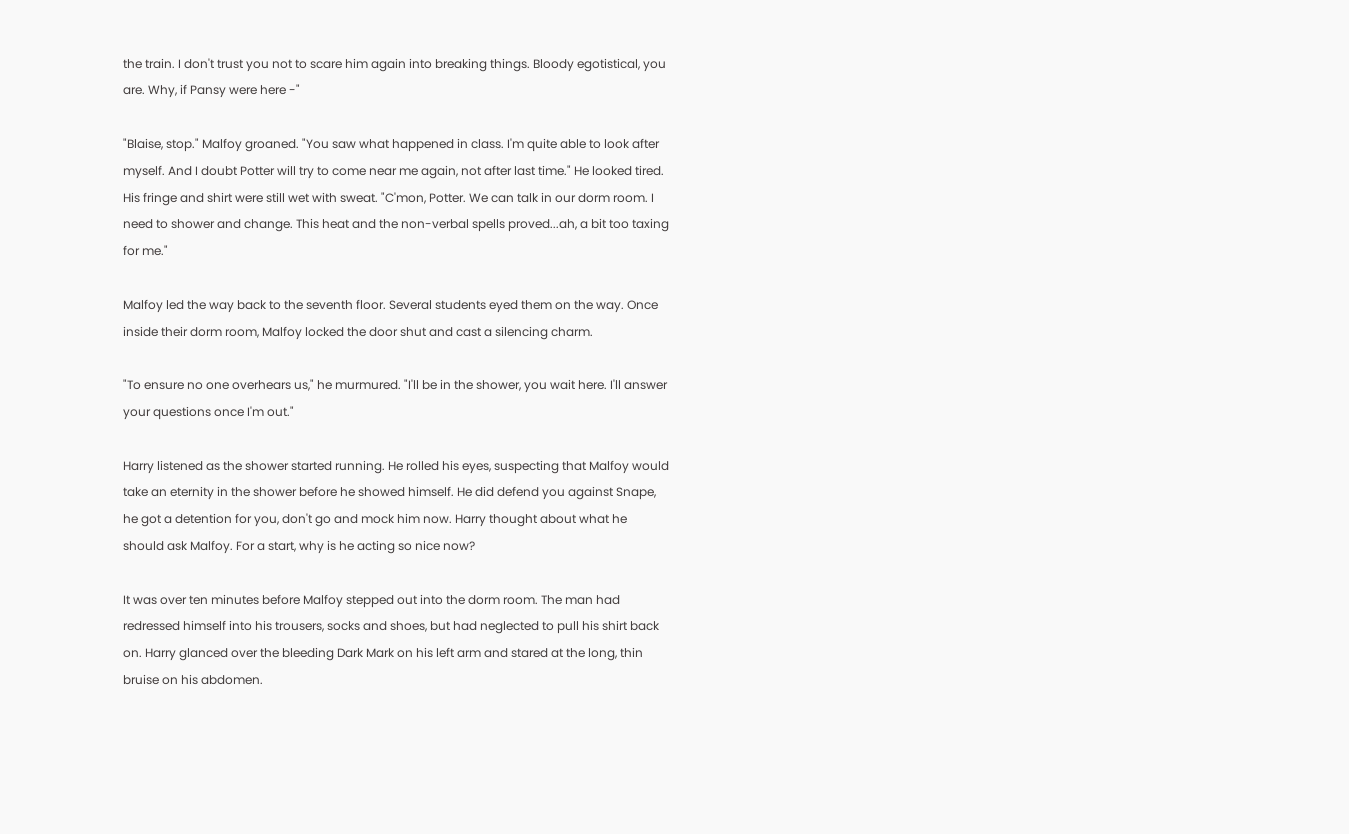the train. I don't trust you not to scare him again into breaking things. Bloody egotistical, you are. Why, if Pansy were here -"

"Blaise, stop." Malfoy groaned. "You saw what happened in class. I'm quite able to look after myself. And I doubt Potter will try to come near me again, not after last time." He looked tired. His fringe and shirt were still wet with sweat. "C'mon, Potter. We can talk in our dorm room. I need to shower and change. This heat and the non-verbal spells proved...ah, a bit too taxing for me."

Malfoy led the way back to the seventh floor. Several students eyed them on the way. Once inside their dorm room, Malfoy locked the door shut and cast a silencing charm.

"To ensure no one overhears us," he murmured. "I'll be in the shower, you wait here. I'll answer your questions once I'm out."

Harry listened as the shower started running. He rolled his eyes, suspecting that Malfoy would take an eternity in the shower before he showed himself. He did defend you against Snape, he got a detention for you, don't go and mock him now. Harry thought about what he should ask Malfoy. For a start, why is he acting so nice now?

It was over ten minutes before Malfoy stepped out into the dorm room. The man had redressed himself into his trousers, socks and shoes, but had neglected to pull his shirt back on. Harry glanced over the bleeding Dark Mark on his left arm and stared at the long, thin bruise on his abdomen.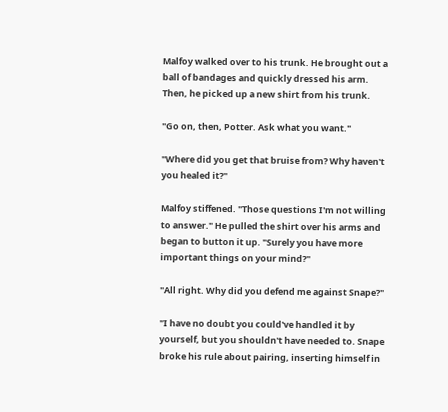Malfoy walked over to his trunk. He brought out a ball of bandages and quickly dressed his arm. Then, he picked up a new shirt from his trunk.

"Go on, then, Potter. Ask what you want."

"Where did you get that bruise from? Why haven't you healed it?"

Malfoy stiffened. "Those questions I'm not willing to answer." He pulled the shirt over his arms and began to button it up. "Surely you have more important things on your mind?"

"All right. Why did you defend me against Snape?"

"I have no doubt you could've handled it by yourself, but you shouldn't have needed to. Snape broke his rule about pairing, inserting himself in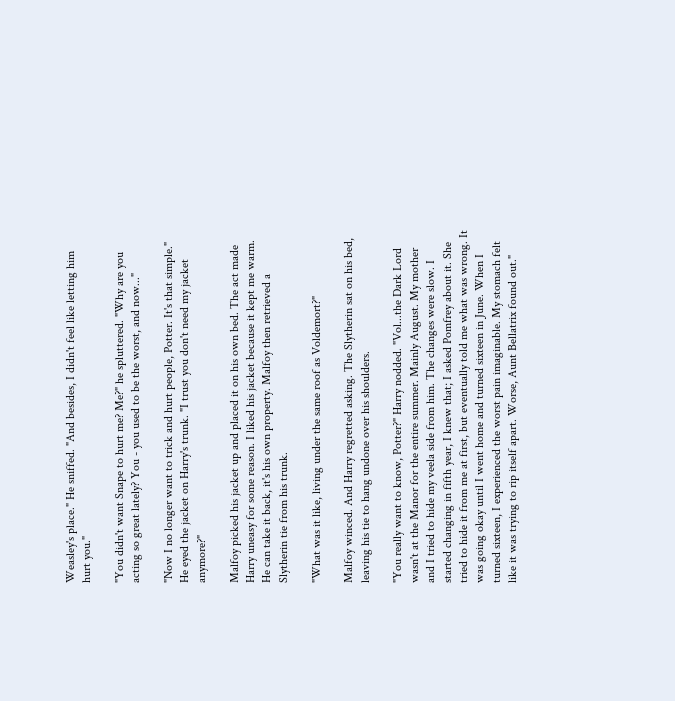Weasley's place." He sniffed. "And besides, I didn't feel like letting him hurt you."

"You didn't want Snape to hurt me? Me?" he spluttered. "Why are you acting so great lately? You - you used to be the worst, and now..."

"Now I no longer want to trick and hurt people, Potter. It's that simple." He eyed the jacket on Harry's trunk. "I trust you don't need my jacket anymore?"

Malfoy picked his jacket up and placed it on his own bed. The act made Harry uneasy for some reason. I liked his jacket because it kept me warm. He can take it back, it's his own property. Malfoy then retrieved a Slytherin tie from his trunk.

"What was it like, living under the same roof as Voldemort?"

Malfoy winced. And Harry regretted asking. The Slytherin sat on his bed, leaving his tie to hang undone over his shoulders.

"You really want to know, Potter?" Harry nodded. "Vol...the Dark Lord wasn't at the Manor for the entire summer. Mainly August. My mother and I tried to hide my veela side from him. The changes were slow. I started changing in fifth year, I knew that; I asked Pomfrey about it. She tried to hide it from me at first, but eventually told me what was wrong. It was going okay until I went home and turned sixteen in June. When I turned sixteen, I experienced the worst pain imaginable. My stomach felt like it was trying to rip itself apart. Worse, Aunt Bellatrix found out."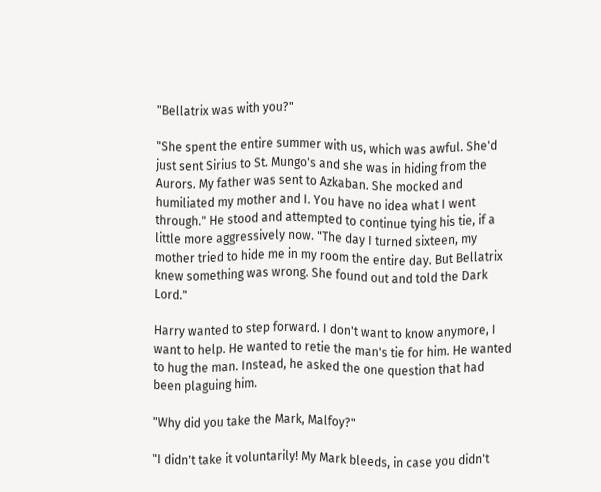"Bellatrix was with you?"

"She spent the entire summer with us, which was awful. She'd just sent Sirius to St. Mungo's and she was in hiding from the Aurors. My father was sent to Azkaban. She mocked and humiliated my mother and I. You have no idea what I went through." He stood and attempted to continue tying his tie, if a little more aggressively now. "The day I turned sixteen, my mother tried to hide me in my room the entire day. But Bellatrix knew something was wrong. She found out and told the Dark Lord."

Harry wanted to step forward. I don't want to know anymore, I want to help. He wanted to retie the man's tie for him. He wanted to hug the man. Instead, he asked the one question that had been plaguing him.

"Why did you take the Mark, Malfoy?"

"I didn't take it voluntarily! My Mark bleeds, in case you didn't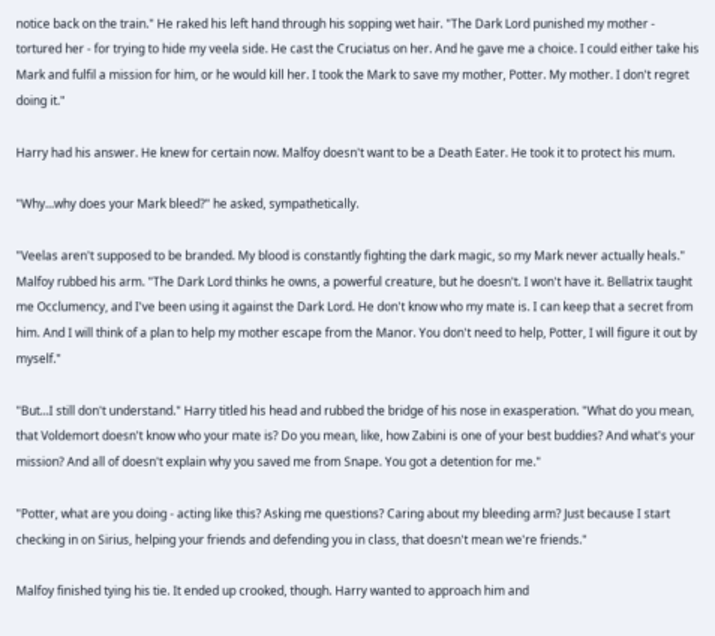notice back on the train." He raked his left hand through his sopping wet hair. "The Dark Lord punished my mother - tortured her - for trying to hide my veela side. He cast the Cruciatus on her. And he gave me a choice. I could either take his Mark and fulfil a mission for him, or he would kill her. I took the Mark to save my mother, Potter. My mother. I don't regret doing it."

Harry had his answer. He knew for certain now. Malfoy doesn't want to be a Death Eater. He took it to protect his mum.

"Why...why does your Mark bleed?" he asked, sympathetically.

"Veelas aren't supposed to be branded. My blood is constantly fighting the dark magic, so my Mark never actually heals." Malfoy rubbed his arm. "The Dark Lord thinks he owns, a powerful creature, but he doesn't. I won't have it. Bellatrix taught me Occlumency, and I've been using it against the Dark Lord. He don't know who my mate is. I can keep that a secret from him. And I will think of a plan to help my mother escape from the Manor. You don't need to help, Potter, I will figure it out by myself."

"But...I still don't understand." Harry titled his head and rubbed the bridge of his nose in exasperation. "What do you mean, that Voldemort doesn't know who your mate is? Do you mean, like, how Zabini is one of your best buddies? And what's your mission? And all of doesn't explain why you saved me from Snape. You got a detention for me."

"Potter, what are you doing - acting like this? Asking me questions? Caring about my bleeding arm? Just because I start checking in on Sirius, helping your friends and defending you in class, that doesn't mean we're friends."

Malfoy finished tying his tie. It ended up crooked, though. Harry wanted to approach him and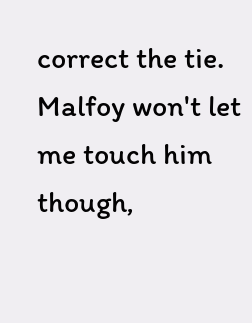correct the tie. Malfoy won't let me touch him though,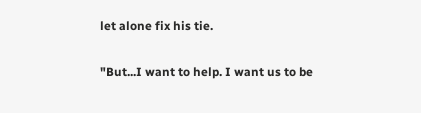let alone fix his tie.

"But...I want to help. I want us to be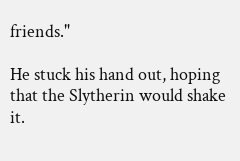friends."

He stuck his hand out, hoping that the Slytherin would shake it.